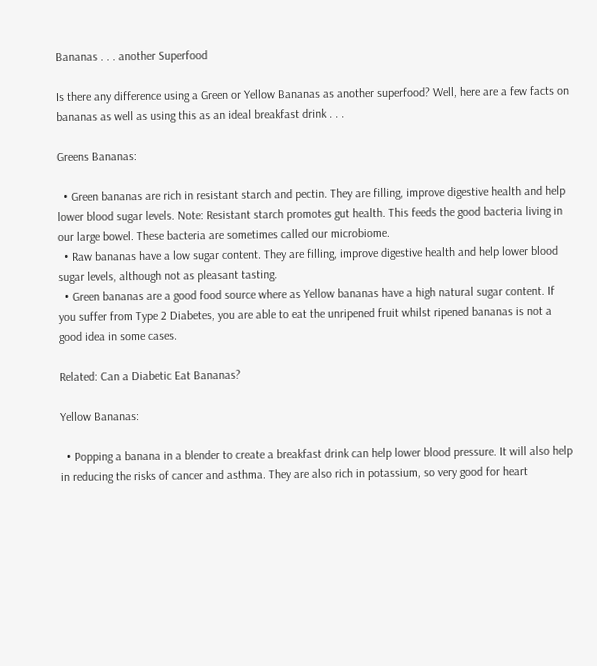Bananas . . . another Superfood

Is there any difference using a Green or Yellow Bananas as another superfood? Well, here are a few facts on bananas as well as using this as an ideal breakfast drink . . .

Greens Bananas:

  • Green bananas are rich in resistant starch and pectin. They are filling, improve digestive health and help lower blood sugar levels. Note: Resistant starch promotes gut health. This feeds the good bacteria living in our large bowel. These bacteria are sometimes called our microbiome.
  • Raw bananas have a low sugar content. They are filling, improve digestive health and help lower blood sugar levels, although not as pleasant tasting.
  • Green bananas are a good food source where as Yellow bananas have a high natural sugar content. If you suffer from Type 2 Diabetes, you are able to eat the unripened fruit whilst ripened bananas is not a good idea in some cases.

Related: Can a Diabetic Eat Bananas?

Yellow Bananas:

  • Popping a banana in a blender to create a breakfast drink can help lower blood pressure. It will also help in reducing the risks of cancer and asthma. They are also rich in potassium, so very good for heart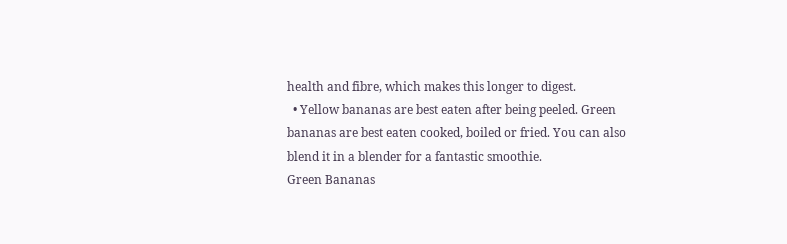health and fibre, which makes this longer to digest.
  • Yellow bananas are best eaten after being peeled. Green bananas are best eaten cooked, boiled or fried. You can also blend it in a blender for a fantastic smoothie.
Green Bananas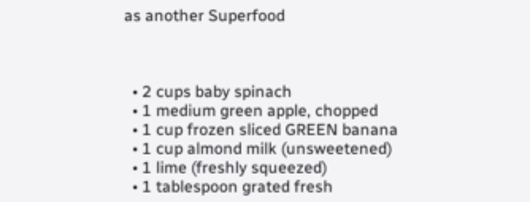as another Superfood



  • 2 cups baby spinach
  • 1 medium green apple, chopped
  • 1 cup frozen sliced GREEN banana
  • 1 cup almond milk (unsweetened)
  • 1 lime (freshly squeezed)
  • 1 tablespoon grated fresh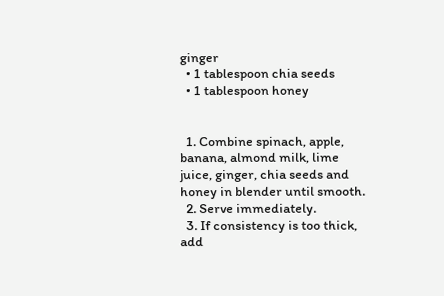ginger
  • 1 tablespoon chia seeds
  • 1 tablespoon honey


  1. Combine spinach, apple, banana, almond milk, lime juice, ginger, chia seeds and honey in blender until smooth.
  2. Serve immediately.
  3. If consistency is too thick, add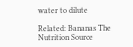water to dilute

Related: Bananas The Nutrition Source